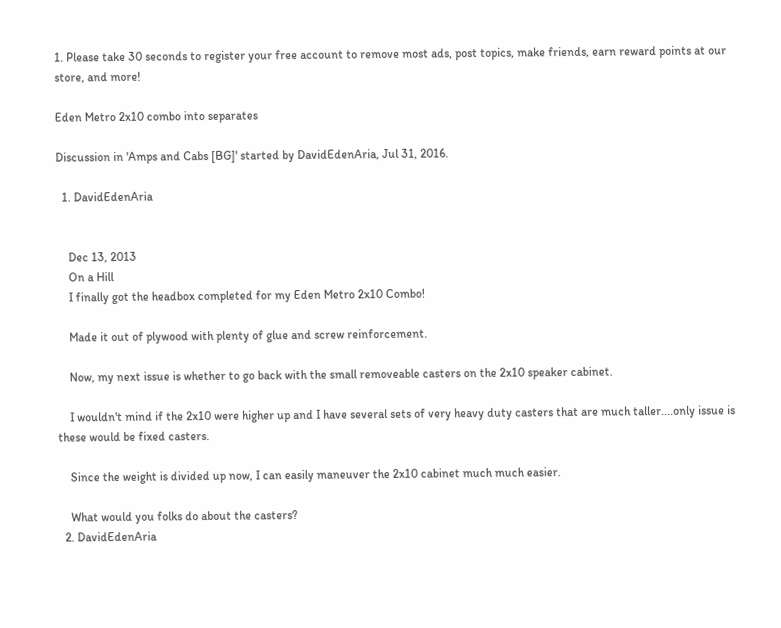1. Please take 30 seconds to register your free account to remove most ads, post topics, make friends, earn reward points at our store, and more!

Eden Metro 2x10 combo into separates

Discussion in 'Amps and Cabs [BG]' started by DavidEdenAria, Jul 31, 2016.

  1. DavidEdenAria


    Dec 13, 2013
    On a Hill
    I finally got the headbox completed for my Eden Metro 2x10 Combo!

    Made it out of plywood with plenty of glue and screw reinforcement.

    Now, my next issue is whether to go back with the small removeable casters on the 2x10 speaker cabinet.

    I wouldn't mind if the 2x10 were higher up and I have several sets of very heavy duty casters that are much taller....only issue is these would be fixed casters.

    Since the weight is divided up now, I can easily maneuver the 2x10 cabinet much much easier.

    What would you folks do about the casters?
  2. DavidEdenAria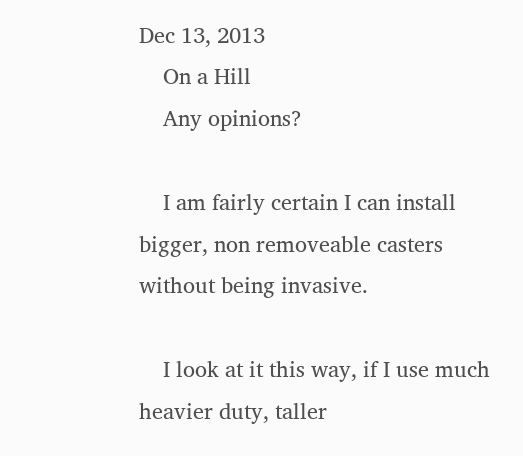Dec 13, 2013
    On a Hill
    Any opinions?

    I am fairly certain I can install bigger, non removeable casters without being invasive.

    I look at it this way, if I use much heavier duty, taller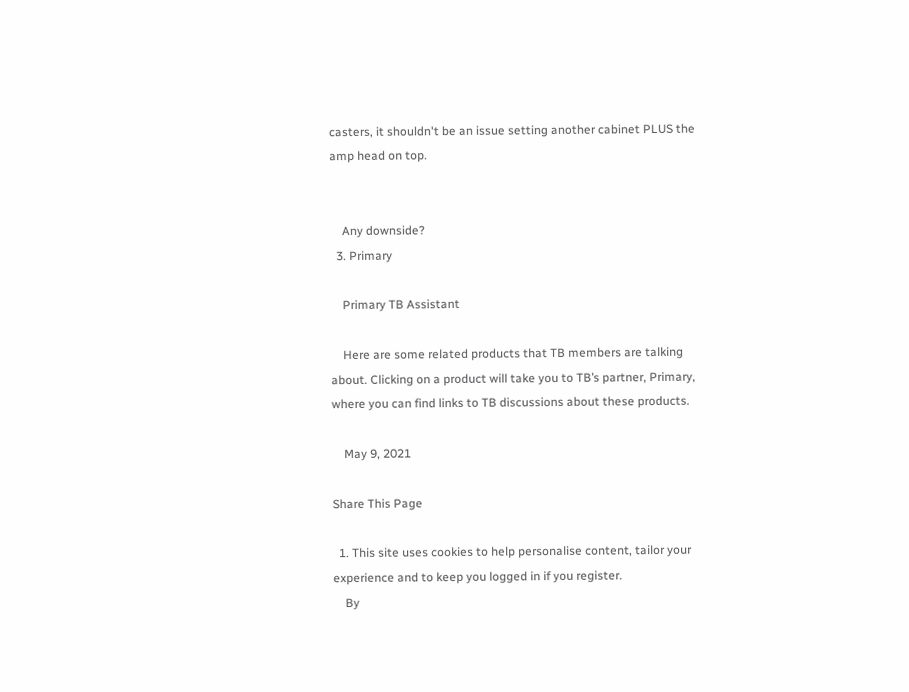casters, it shouldn't be an issue setting another cabinet PLUS the amp head on top.


    Any downside?
  3. Primary

    Primary TB Assistant

    Here are some related products that TB members are talking about. Clicking on a product will take you to TB’s partner, Primary, where you can find links to TB discussions about these products.

    May 9, 2021

Share This Page

  1. This site uses cookies to help personalise content, tailor your experience and to keep you logged in if you register.
    By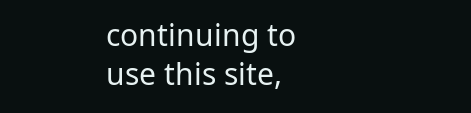continuing to use this site,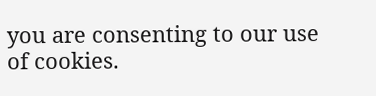you are consenting to our use of cookies.